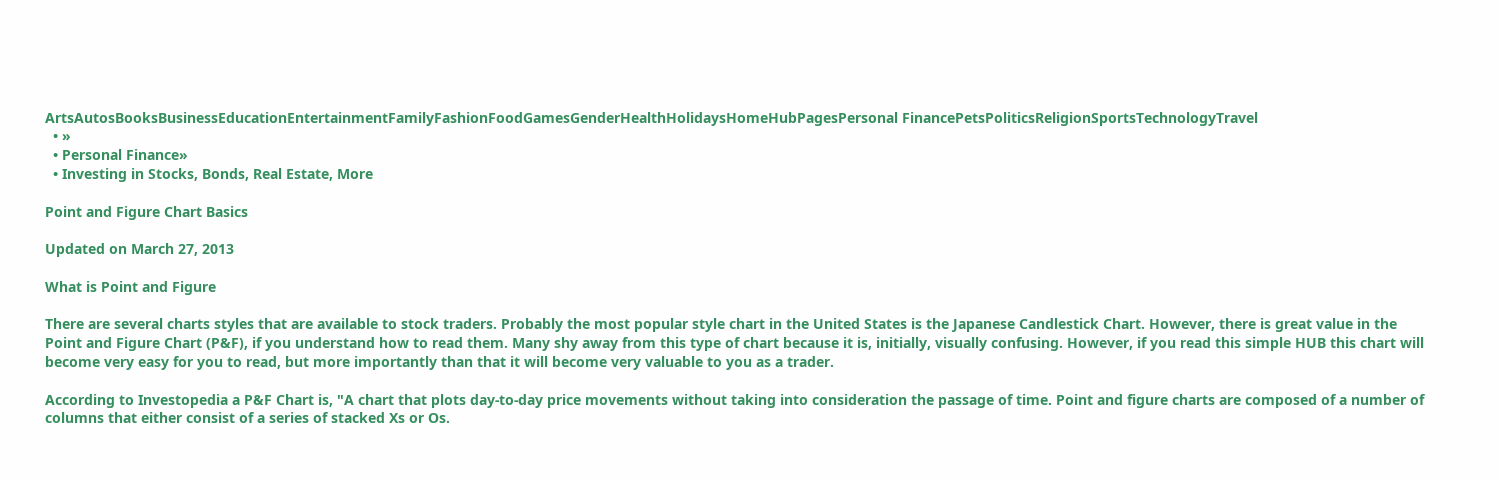ArtsAutosBooksBusinessEducationEntertainmentFamilyFashionFoodGamesGenderHealthHolidaysHomeHubPagesPersonal FinancePetsPoliticsReligionSportsTechnologyTravel
  • »
  • Personal Finance»
  • Investing in Stocks, Bonds, Real Estate, More

Point and Figure Chart Basics

Updated on March 27, 2013

What is Point and Figure

There are several charts styles that are available to stock traders. Probably the most popular style chart in the United States is the Japanese Candlestick Chart. However, there is great value in the Point and Figure Chart (P&F), if you understand how to read them. Many shy away from this type of chart because it is, initially, visually confusing. However, if you read this simple HUB this chart will become very easy for you to read, but more importantly than that it will become very valuable to you as a trader.

According to Investopedia a P&F Chart is, "A chart that plots day-to-day price movements without taking into consideration the passage of time. Point and figure charts are composed of a number of columns that either consist of a series of stacked Xs or Os.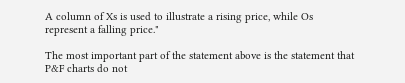A column of Xs is used to illustrate a rising price, while Os represent a falling price."

The most important part of the statement above is the statement that P&F charts do not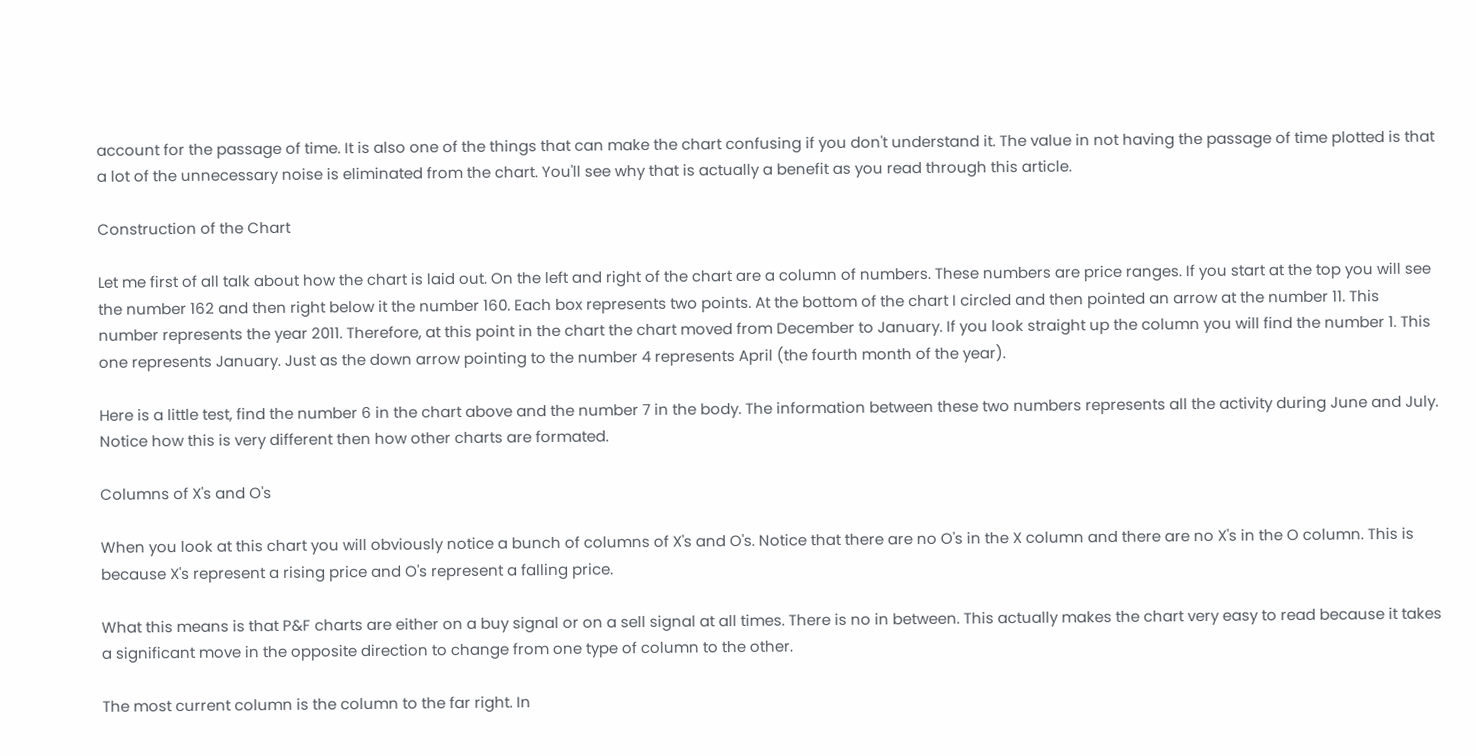account for the passage of time. It is also one of the things that can make the chart confusing if you don't understand it. The value in not having the passage of time plotted is that a lot of the unnecessary noise is eliminated from the chart. You'll see why that is actually a benefit as you read through this article.

Construction of the Chart

Let me first of all talk about how the chart is laid out. On the left and right of the chart are a column of numbers. These numbers are price ranges. If you start at the top you will see the number 162 and then right below it the number 160. Each box represents two points. At the bottom of the chart I circled and then pointed an arrow at the number 11. This number represents the year 2011. Therefore, at this point in the chart the chart moved from December to January. If you look straight up the column you will find the number 1. This one represents January. Just as the down arrow pointing to the number 4 represents April (the fourth month of the year).

Here is a little test, find the number 6 in the chart above and the number 7 in the body. The information between these two numbers represents all the activity during June and July. Notice how this is very different then how other charts are formated.

Columns of X's and O's

When you look at this chart you will obviously notice a bunch of columns of X's and O's. Notice that there are no O's in the X column and there are no X's in the O column. This is because X's represent a rising price and O's represent a falling price.

What this means is that P&F charts are either on a buy signal or on a sell signal at all times. There is no in between. This actually makes the chart very easy to read because it takes a significant move in the opposite direction to change from one type of column to the other.

The most current column is the column to the far right. In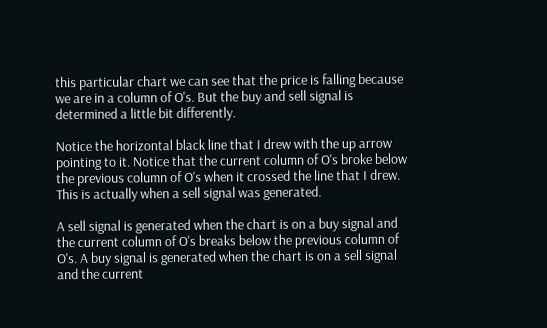this particular chart we can see that the price is falling because we are in a column of O's. But the buy and sell signal is determined a little bit differently.

Notice the horizontal black line that I drew with the up arrow pointing to it. Notice that the current column of O's broke below the previous column of O's when it crossed the line that I drew. This is actually when a sell signal was generated.

A sell signal is generated when the chart is on a buy signal and the current column of O's breaks below the previous column of O's. A buy signal is generated when the chart is on a sell signal and the current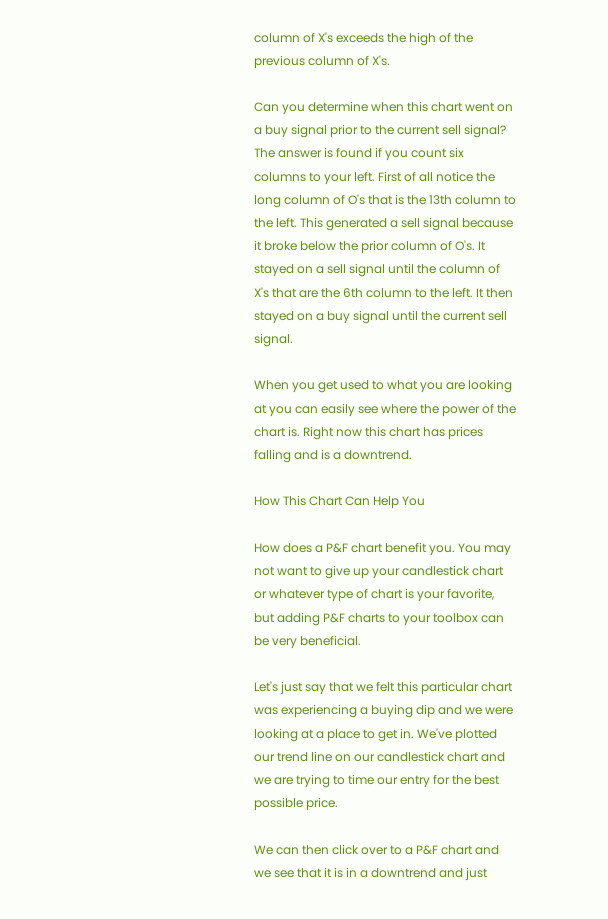column of X's exceeds the high of the previous column of X's.

Can you determine when this chart went on a buy signal prior to the current sell signal? The answer is found if you count six columns to your left. First of all notice the long column of O's that is the 13th column to the left. This generated a sell signal because it broke below the prior column of O's. It stayed on a sell signal until the column of X's that are the 6th column to the left. It then stayed on a buy signal until the current sell signal.

When you get used to what you are looking at you can easily see where the power of the chart is. Right now this chart has prices falling and is a downtrend.

How This Chart Can Help You

How does a P&F chart benefit you. You may not want to give up your candlestick chart or whatever type of chart is your favorite, but adding P&F charts to your toolbox can be very beneficial.

Let's just say that we felt this particular chart was experiencing a buying dip and we were looking at a place to get in. We've plotted our trend line on our candlestick chart and we are trying to time our entry for the best possible price.

We can then click over to a P&F chart and we see that it is in a downtrend and just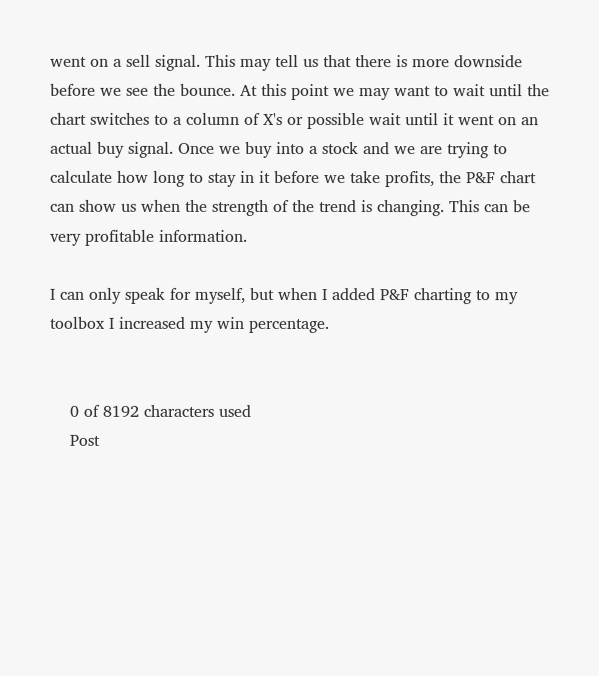went on a sell signal. This may tell us that there is more downside before we see the bounce. At this point we may want to wait until the chart switches to a column of X's or possible wait until it went on an actual buy signal. Once we buy into a stock and we are trying to calculate how long to stay in it before we take profits, the P&F chart can show us when the strength of the trend is changing. This can be very profitable information.

I can only speak for myself, but when I added P&F charting to my toolbox I increased my win percentage.


    0 of 8192 characters used
    Post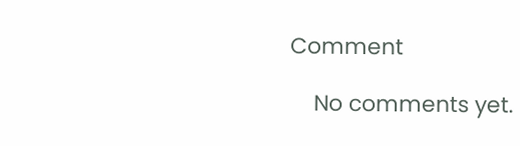Comment

    No comments yet.